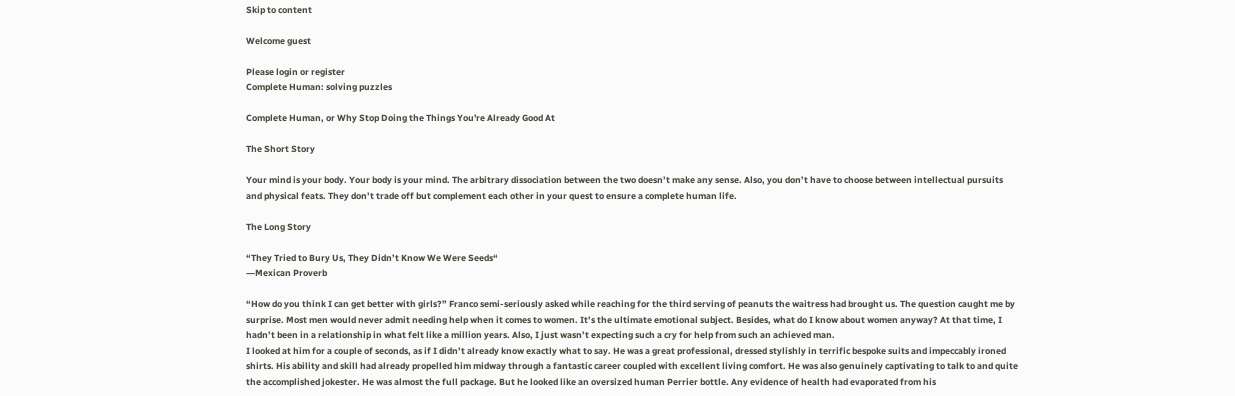Skip to content

Welcome guest

Please login or register
Complete Human: solving puzzles

Complete Human, or Why Stop Doing the Things You're Already Good At

The Short Story

Your mind is your body. Your body is your mind. The arbitrary dissociation between the two doesn’t make any sense. Also, you don’t have to choose between intellectual pursuits and physical feats. They don’t trade off but complement each other in your quest to ensure a complete human life.

The Long Story

“They Tried to Bury Us, They Didn’t Know We Were Seeds“
―Mexican Proverb

“How do you think I can get better with girls?” Franco semi-seriously asked while reaching for the third serving of peanuts the waitress had brought us. The question caught me by surprise. Most men would never admit needing help when it comes to women. It’s the ultimate emotional subject. Besides, what do I know about women anyway? At that time, I hadn’t been in a relationship in what felt like a million years. Also, I just wasn’t expecting such a cry for help from such an achieved man.
I looked at him for a couple of seconds, as if I didn’t already know exactly what to say. He was a great professional, dressed stylishly in terrific bespoke suits and impeccably ironed shirts. His ability and skill had already propelled him midway through a fantastic career coupled with excellent living comfort. He was also genuinely captivating to talk to and quite the accomplished jokester. He was almost the full package. But he looked like an oversized human Perrier bottle. Any evidence of health had evaporated from his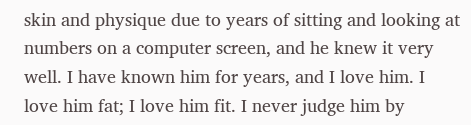skin and physique due to years of sitting and looking at numbers on a computer screen, and he knew it very well. I have known him for years, and I love him. I love him fat; I love him fit. I never judge him by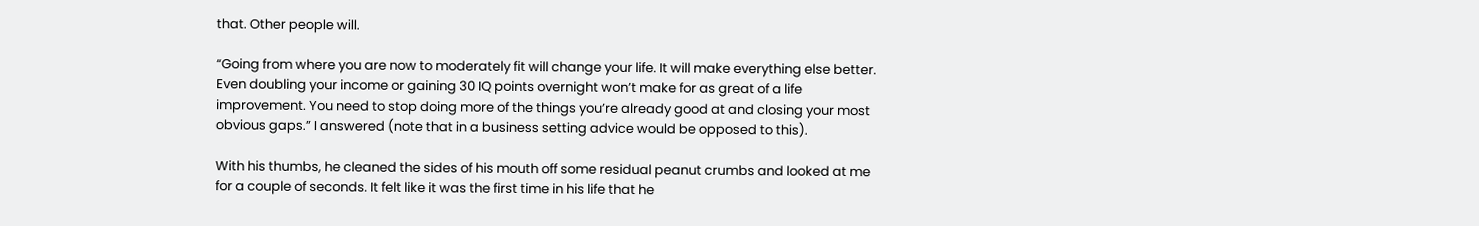that. Other people will.

“Going from where you are now to moderately fit will change your life. It will make everything else better. Even doubling your income or gaining 30 IQ points overnight won’t make for as great of a life improvement. You need to stop doing more of the things you’re already good at and closing your most obvious gaps.” I answered (note that in a business setting advice would be opposed to this).

With his thumbs, he cleaned the sides of his mouth off some residual peanut crumbs and looked at me for a couple of seconds. It felt like it was the first time in his life that he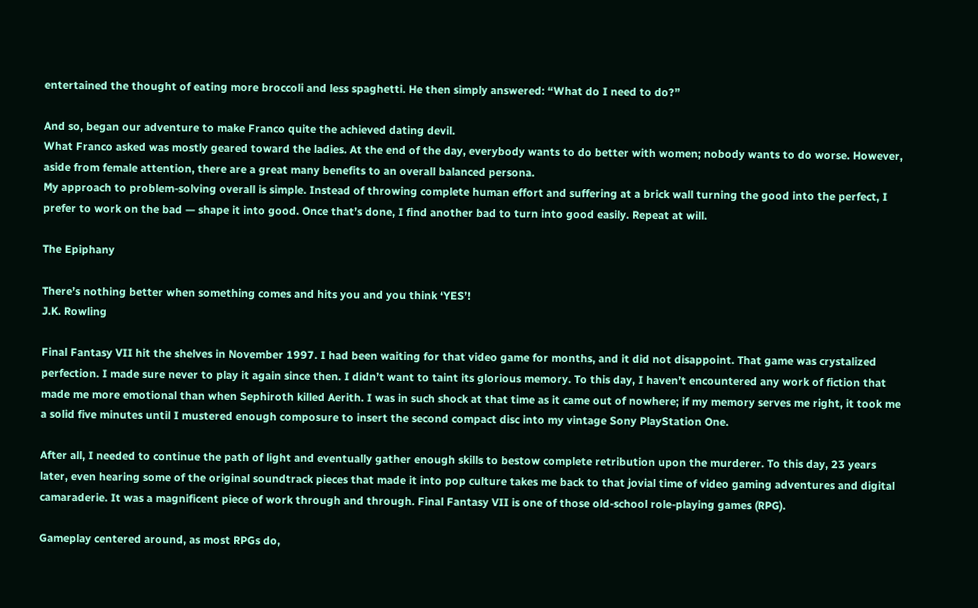entertained the thought of eating more broccoli and less spaghetti. He then simply answered: “What do I need to do?”

And so, began our adventure to make Franco quite the achieved dating devil.
What Franco asked was mostly geared toward the ladies. At the end of the day, everybody wants to do better with women; nobody wants to do worse. However, aside from female attention, there are a great many benefits to an overall balanced persona.
My approach to problem-solving overall is simple. Instead of throwing complete human effort and suffering at a brick wall turning the good into the perfect, I prefer to work on the bad — shape it into good. Once that’s done, I find another bad to turn into good easily. Repeat at will.

The Epiphany

There’s nothing better when something comes and hits you and you think ‘YES’!
J.K. Rowling

Final Fantasy VII hit the shelves in November 1997. I had been waiting for that video game for months, and it did not disappoint. That game was crystalized perfection. I made sure never to play it again since then. I didn’t want to taint its glorious memory. To this day, I haven’t encountered any work of fiction that made me more emotional than when Sephiroth killed Aerith. I was in such shock at that time as it came out of nowhere; if my memory serves me right, it took me a solid five minutes until I mustered enough composure to insert the second compact disc into my vintage Sony PlayStation One.

After all, I needed to continue the path of light and eventually gather enough skills to bestow complete retribution upon the murderer. To this day, 23 years later, even hearing some of the original soundtrack pieces that made it into pop culture takes me back to that jovial time of video gaming adventures and digital camaraderie. It was a magnificent piece of work through and through. Final Fantasy VII is one of those old-school role-playing games (RPG).

Gameplay centered around, as most RPGs do,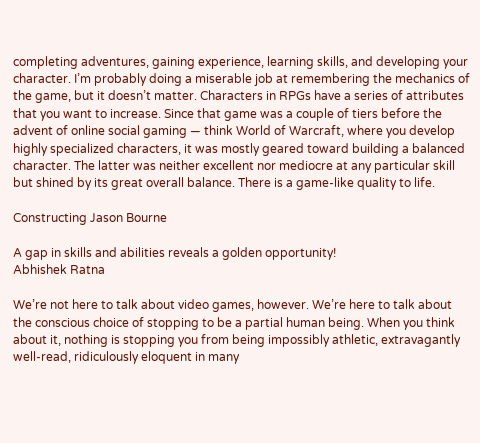completing adventures, gaining experience, learning skills, and developing your character. I’m probably doing a miserable job at remembering the mechanics of the game, but it doesn’t matter. Characters in RPGs have a series of attributes that you want to increase. Since that game was a couple of tiers before the advent of online social gaming — think World of Warcraft, where you develop highly specialized characters, it was mostly geared toward building a balanced character. The latter was neither excellent nor mediocre at any particular skill but shined by its great overall balance. There is a game-like quality to life.

Constructing Jason Bourne

A gap in skills and abilities reveals a golden opportunity!
Abhishek Ratna

We’re not here to talk about video games, however. We’re here to talk about the conscious choice of stopping to be a partial human being. When you think about it, nothing is stopping you from being impossibly athletic, extravagantly well-read, ridiculously eloquent in many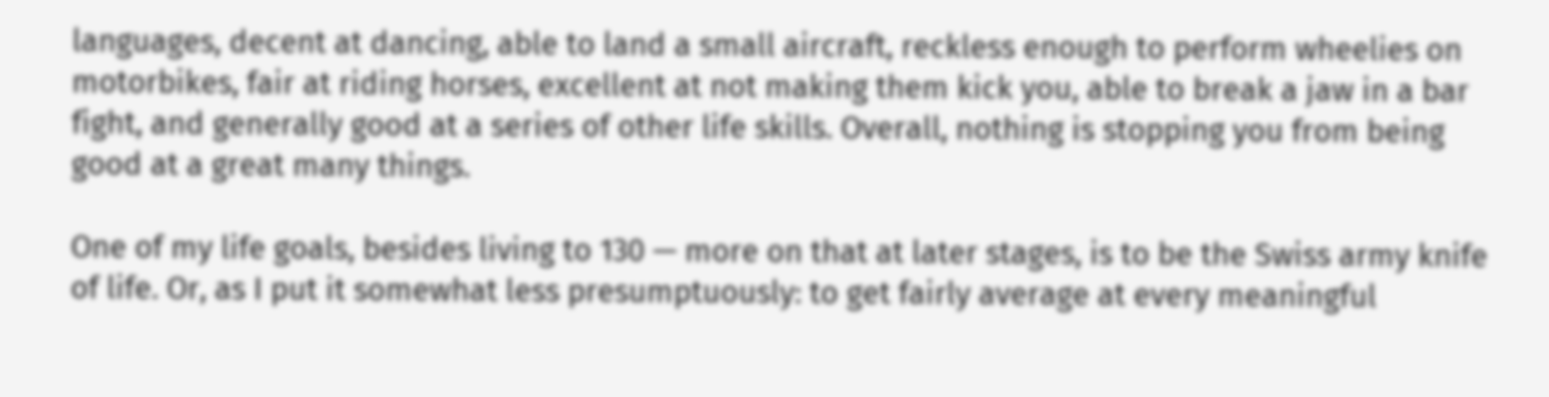languages, decent at dancing, able to land a small aircraft, reckless enough to perform wheelies on motorbikes, fair at riding horses, excellent at not making them kick you, able to break a jaw in a bar fight, and generally good at a series of other life skills. Overall, nothing is stopping you from being good at a great many things.

One of my life goals, besides living to 130 — more on that at later stages, is to be the Swiss army knife of life. Or, as I put it somewhat less presumptuously: to get fairly average at every meaningful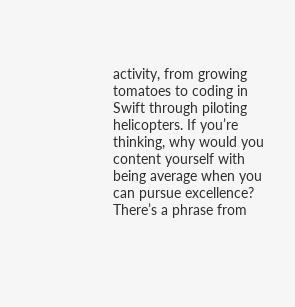activity, from growing tomatoes to coding in Swift through piloting helicopters. If you’re thinking, why would you content yourself with being average when you can pursue excellence? There’s a phrase from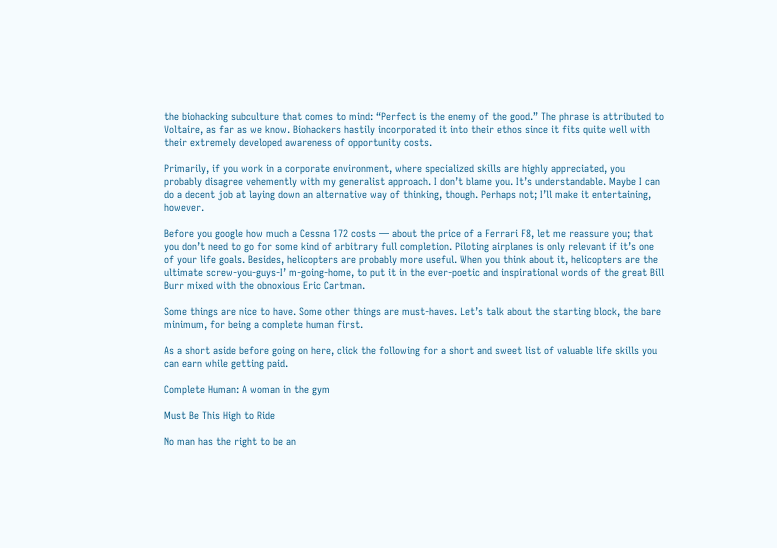the biohacking subculture that comes to mind: “Perfect is the enemy of the good.” The phrase is attributed to Voltaire, as far as we know. Biohackers hastily incorporated it into their ethos since it fits quite well with their extremely developed awareness of opportunity costs.

Primarily, if you work in a corporate environment, where specialized skills are highly appreciated, you probably disagree vehemently with my generalist approach. I don’t blame you. It’s understandable. Maybe I can do a decent job at laying down an alternative way of thinking, though. Perhaps not; I’ll make it entertaining, however.

Before you google how much a Cessna 172 costs — about the price of a Ferrari F8, let me reassure you; that you don’t need to go for some kind of arbitrary full completion. Piloting airplanes is only relevant if it’s one of your life goals. Besides, helicopters are probably more useful. When you think about it, helicopters are the ultimate screw-you-guys-I’ m-going-home, to put it in the ever-poetic and inspirational words of the great Bill Burr mixed with the obnoxious Eric Cartman.

Some things are nice to have. Some other things are must-haves. Let’s talk about the starting block, the bare minimum, for being a complete human first.

As a short aside before going on here, click the following for a short and sweet list of valuable life skills you can earn while getting paid.

Complete Human: A woman in the gym

Must Be This High to Ride

No man has the right to be an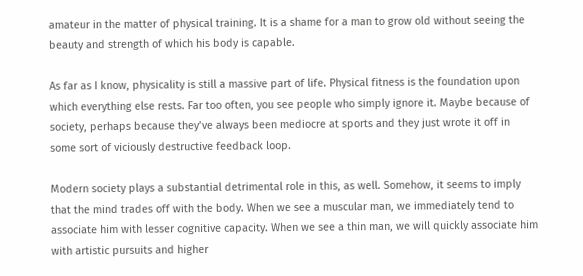amateur in the matter of physical training. It is a shame for a man to grow old without seeing the beauty and strength of which his body is capable.

As far as I know, physicality is still a massive part of life. Physical fitness is the foundation upon which everything else rests. Far too often, you see people who simply ignore it. Maybe because of society, perhaps because they’ve always been mediocre at sports and they just wrote it off in some sort of viciously destructive feedback loop.

Modern society plays a substantial detrimental role in this, as well. Somehow, it seems to imply that the mind trades off with the body. When we see a muscular man, we immediately tend to associate him with lesser cognitive capacity. When we see a thin man, we will quickly associate him with artistic pursuits and higher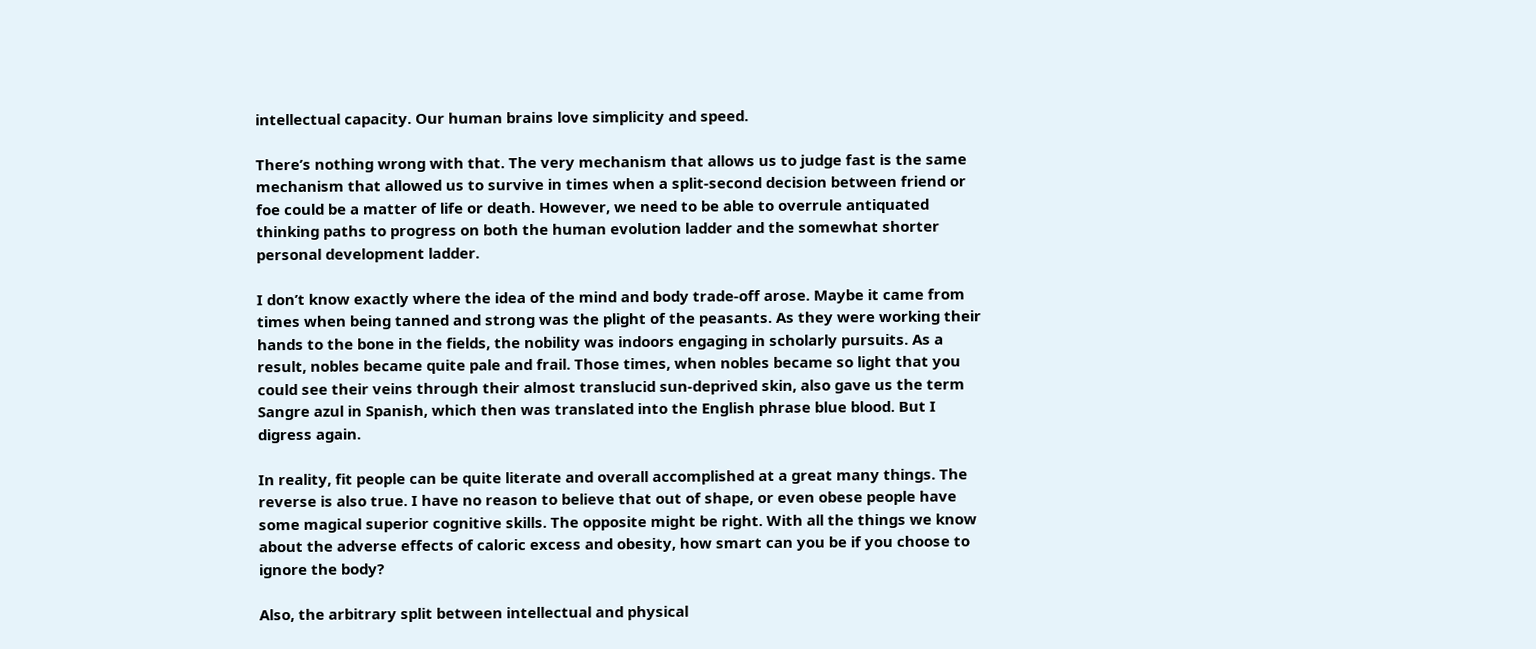intellectual capacity. Our human brains love simplicity and speed.

There’s nothing wrong with that. The very mechanism that allows us to judge fast is the same mechanism that allowed us to survive in times when a split-second decision between friend or foe could be a matter of life or death. However, we need to be able to overrule antiquated thinking paths to progress on both the human evolution ladder and the somewhat shorter personal development ladder.

I don’t know exactly where the idea of the mind and body trade-off arose. Maybe it came from times when being tanned and strong was the plight of the peasants. As they were working their hands to the bone in the fields, the nobility was indoors engaging in scholarly pursuits. As a result, nobles became quite pale and frail. Those times, when nobles became so light that you could see their veins through their almost translucid sun-deprived skin, also gave us the term Sangre azul in Spanish, which then was translated into the English phrase blue blood. But I digress again.

In reality, fit people can be quite literate and overall accomplished at a great many things. The reverse is also true. I have no reason to believe that out of shape, or even obese people have some magical superior cognitive skills. The opposite might be right. With all the things we know about the adverse effects of caloric excess and obesity, how smart can you be if you choose to ignore the body?

Also, the arbitrary split between intellectual and physical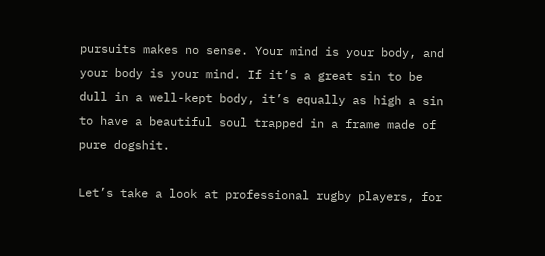pursuits makes no sense. Your mind is your body, and your body is your mind. If it’s a great sin to be dull in a well-kept body, it’s equally as high a sin to have a beautiful soul trapped in a frame made of pure dogshit.

Let’s take a look at professional rugby players, for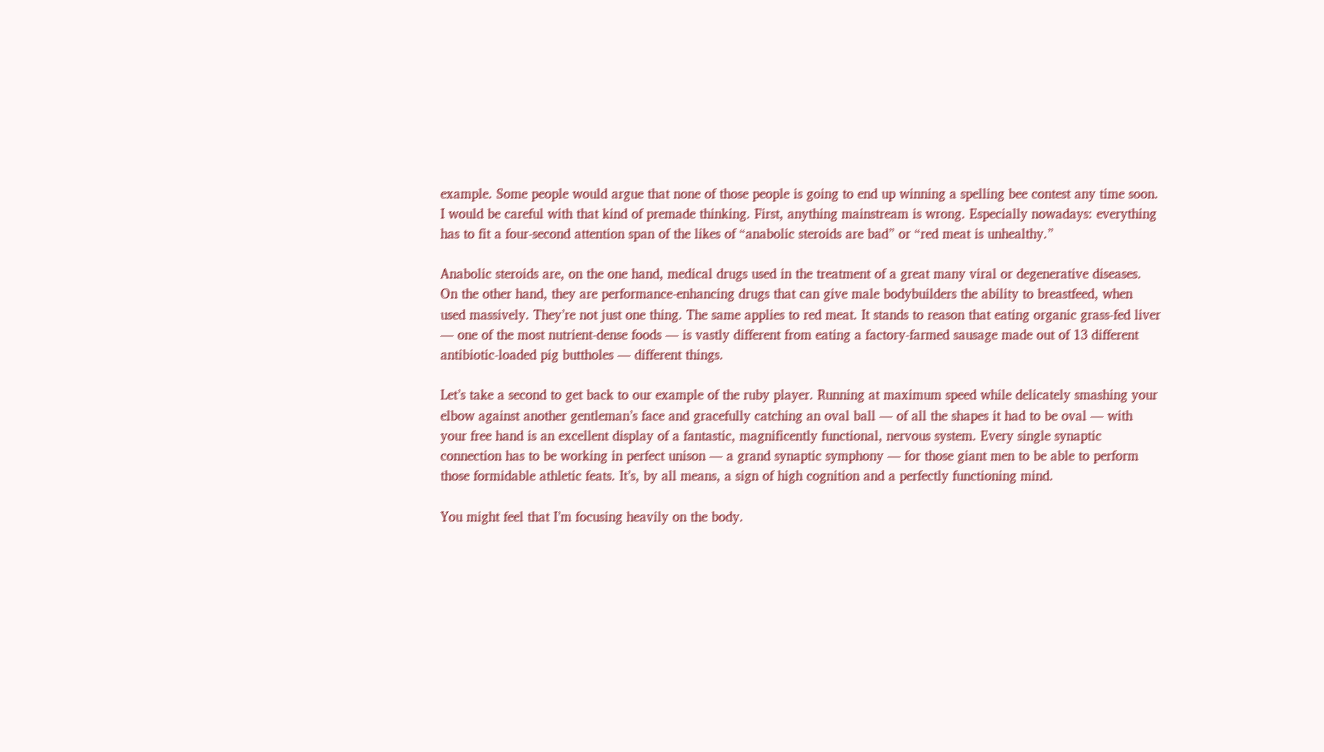example. Some people would argue that none of those people is going to end up winning a spelling bee contest any time soon. I would be careful with that kind of premade thinking. First, anything mainstream is wrong. Especially nowadays: everything has to fit a four-second attention span of the likes of “anabolic steroids are bad” or “red meat is unhealthy.”

Anabolic steroids are, on the one hand, medical drugs used in the treatment of a great many viral or degenerative diseases. On the other hand, they are performance-enhancing drugs that can give male bodybuilders the ability to breastfeed, when used massively. They’re not just one thing. The same applies to red meat. It stands to reason that eating organic grass-fed liver — one of the most nutrient-dense foods — is vastly different from eating a factory-farmed sausage made out of 13 different antibiotic-loaded pig buttholes — different things.

Let’s take a second to get back to our example of the ruby player. Running at maximum speed while delicately smashing your elbow against another gentleman’s face and gracefully catching an oval ball — of all the shapes it had to be oval — with your free hand is an excellent display of a fantastic, magnificently functional, nervous system. Every single synaptic connection has to be working in perfect unison — a grand synaptic symphony — for those giant men to be able to perform those formidable athletic feats. It’s, by all means, a sign of high cognition and a perfectly functioning mind.

You might feel that I’m focusing heavily on the body.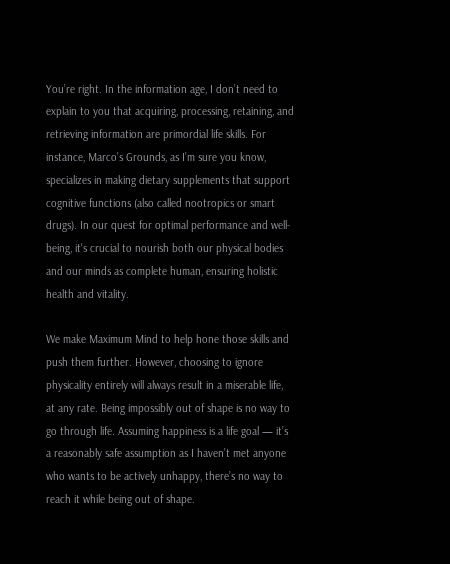You’re right. In the information age, I don’t need to explain to you that acquiring, processing, retaining, and retrieving information are primordial life skills. For instance, Marco’s Grounds, as I’m sure you know, specializes in making dietary supplements that support cognitive functions (also called nootropics or smart drugs). In our quest for optimal performance and well-being, it's crucial to nourish both our physical bodies and our minds as complete human, ensuring holistic health and vitality.

We make Maximum Mind to help hone those skills and push them further. However, choosing to ignore physicality entirely will always result in a miserable life, at any rate. Being impossibly out of shape is no way to go through life. Assuming happiness is a life goal — it’s a reasonably safe assumption as I haven’t met anyone who wants to be actively unhappy, there’s no way to reach it while being out of shape.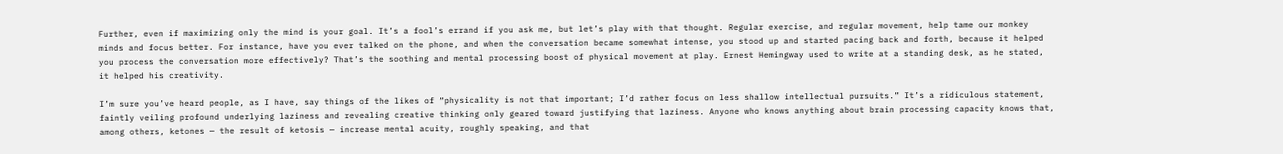Further, even if maximizing only the mind is your goal. It’s a fool’s errand if you ask me, but let’s play with that thought. Regular exercise, and regular movement, help tame our monkey minds and focus better. For instance, have you ever talked on the phone, and when the conversation became somewhat intense, you stood up and started pacing back and forth, because it helped you process the conversation more effectively? That’s the soothing and mental processing boost of physical movement at play. Ernest Hemingway used to write at a standing desk, as he stated, it helped his creativity.

I’m sure you’ve heard people, as I have, say things of the likes of “physicality is not that important; I’d rather focus on less shallow intellectual pursuits.” It’s a ridiculous statement, faintly veiling profound underlying laziness and revealing creative thinking only geared toward justifying that laziness. Anyone who knows anything about brain processing capacity knows that, among others, ketones — the result of ketosis — increase mental acuity, roughly speaking, and that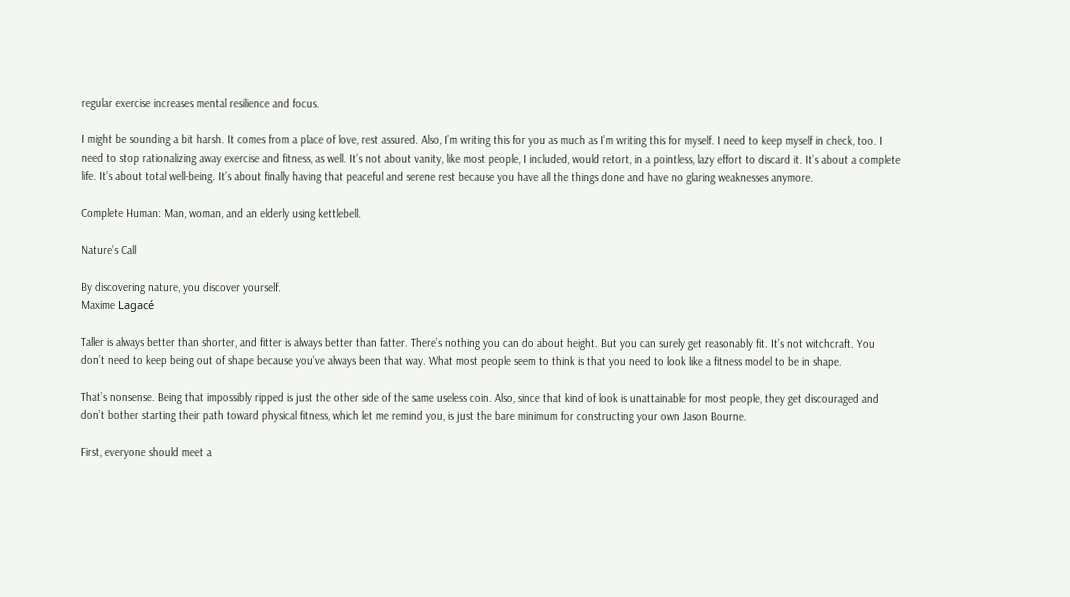regular exercise increases mental resilience and focus.

I might be sounding a bit harsh. It comes from a place of love, rest assured. Also, I’m writing this for you as much as I’m writing this for myself. I need to keep myself in check, too. I need to stop rationalizing away exercise and fitness, as well. It’s not about vanity, like most people, I included, would retort, in a pointless, lazy effort to discard it. It’s about a complete life. It’s about total well-being. It’s about finally having that peaceful and serene rest because you have all the things done and have no glaring weaknesses anymore.

Complete Human: Man, woman, and an elderly using kettlebell.

Nature’s Call

By discovering nature, you discover yourself.
Maxime Lagacé

Taller is always better than shorter, and fitter is always better than fatter. There’s nothing you can do about height. But you can surely get reasonably fit. It’s not witchcraft. You don’t need to keep being out of shape because you’ve always been that way. What most people seem to think is that you need to look like a fitness model to be in shape.

That’s nonsense. Being that impossibly ripped is just the other side of the same useless coin. Also, since that kind of look is unattainable for most people, they get discouraged and don’t bother starting their path toward physical fitness, which let me remind you, is just the bare minimum for constructing your own Jason Bourne.

First, everyone should meet a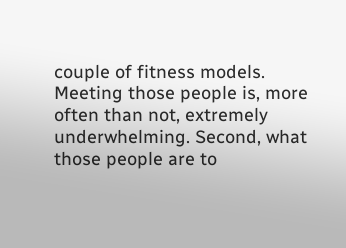couple of fitness models. Meeting those people is, more often than not, extremely underwhelming. Second, what those people are to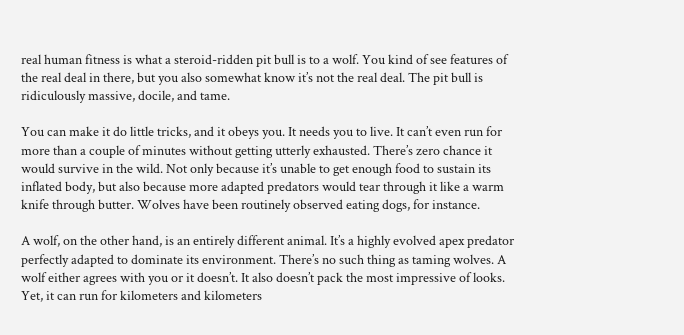real human fitness is what a steroid-ridden pit bull is to a wolf. You kind of see features of the real deal in there, but you also somewhat know it’s not the real deal. The pit bull is ridiculously massive, docile, and tame.

You can make it do little tricks, and it obeys you. It needs you to live. It can’t even run for more than a couple of minutes without getting utterly exhausted. There’s zero chance it would survive in the wild. Not only because it’s unable to get enough food to sustain its inflated body, but also because more adapted predators would tear through it like a warm knife through butter. Wolves have been routinely observed eating dogs, for instance.

A wolf, on the other hand, is an entirely different animal. It’s a highly evolved apex predator perfectly adapted to dominate its environment. There’s no such thing as taming wolves. A wolf either agrees with you or it doesn’t. It also doesn’t pack the most impressive of looks. Yet, it can run for kilometers and kilometers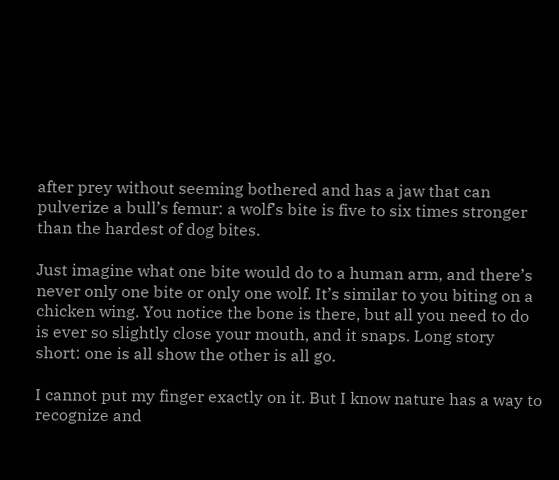after prey without seeming bothered and has a jaw that can pulverize a bull’s femur: a wolf’s bite is five to six times stronger than the hardest of dog bites.

Just imagine what one bite would do to a human arm, and there’s never only one bite or only one wolf. It’s similar to you biting on a chicken wing. You notice the bone is there, but all you need to do is ever so slightly close your mouth, and it snaps. Long story short: one is all show the other is all go.

I cannot put my finger exactly on it. But I know nature has a way to recognize and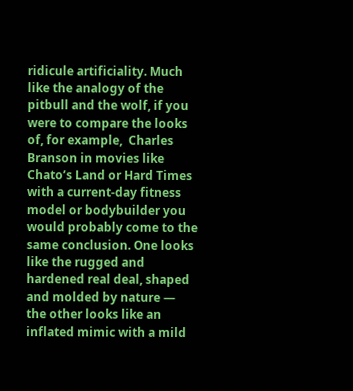ridicule artificiality. Much like the analogy of the pitbull and the wolf, if you were to compare the looks of, for example,  Charles Branson in movies like Chato’s Land or Hard Times with a current-day fitness model or bodybuilder you would probably come to the same conclusion. One looks like the rugged and hardened real deal, shaped and molded by nature — the other looks like an inflated mimic with a mild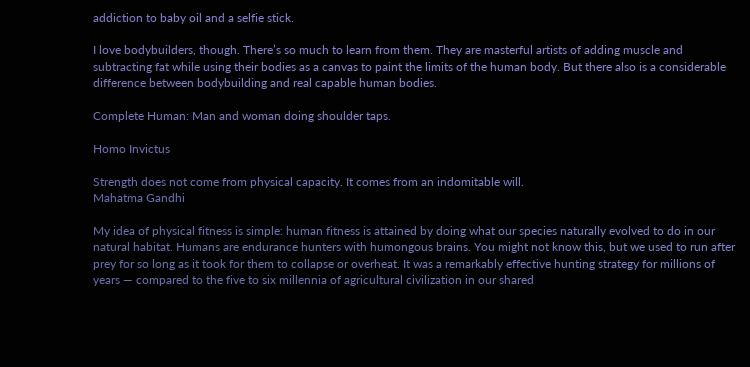addiction to baby oil and a selfie stick.

I love bodybuilders, though. There’s so much to learn from them. They are masterful artists of adding muscle and subtracting fat while using their bodies as a canvas to paint the limits of the human body. But there also is a considerable difference between bodybuilding and real capable human bodies.

Complete Human: Man and woman doing shoulder taps.

Homo Invictus

Strength does not come from physical capacity. It comes from an indomitable will.
Mahatma Gandhi

My idea of physical fitness is simple: human fitness is attained by doing what our species naturally evolved to do in our natural habitat. Humans are endurance hunters with humongous brains. You might not know this, but we used to run after prey for so long as it took for them to collapse or overheat. It was a remarkably effective hunting strategy for millions of years — compared to the five to six millennia of agricultural civilization in our shared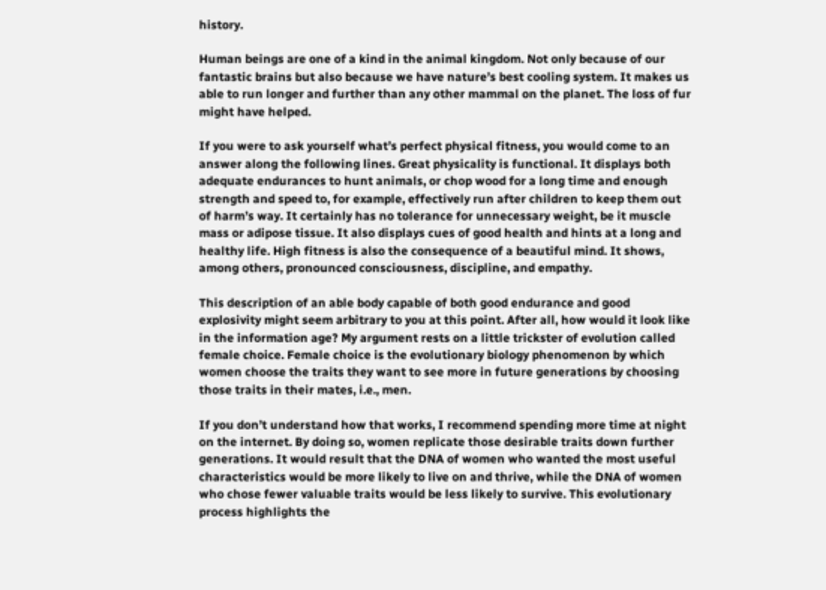history.

Human beings are one of a kind in the animal kingdom. Not only because of our fantastic brains but also because we have nature’s best cooling system. It makes us able to run longer and further than any other mammal on the planet. The loss of fur might have helped.

If you were to ask yourself what’s perfect physical fitness, you would come to an answer along the following lines. Great physicality is functional. It displays both adequate endurances to hunt animals, or chop wood for a long time and enough strength and speed to, for example, effectively run after children to keep them out of harm’s way. It certainly has no tolerance for unnecessary weight, be it muscle mass or adipose tissue. It also displays cues of good health and hints at a long and healthy life. High fitness is also the consequence of a beautiful mind. It shows, among others, pronounced consciousness, discipline, and empathy.

This description of an able body capable of both good endurance and good explosivity might seem arbitrary to you at this point. After all, how would it look like in the information age? My argument rests on a little trickster of evolution called female choice. Female choice is the evolutionary biology phenomenon by which women choose the traits they want to see more in future generations by choosing those traits in their mates, i.e., men.

If you don’t understand how that works, I recommend spending more time at night on the internet. By doing so, women replicate those desirable traits down further generations. It would result that the DNA of women who wanted the most useful characteristics would be more likely to live on and thrive, while the DNA of women who chose fewer valuable traits would be less likely to survive. This evolutionary process highlights the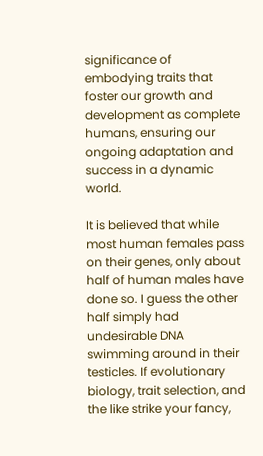significance of embodying traits that foster our growth and development as complete humans, ensuring our ongoing adaptation and success in a dynamic world.

It is believed that while most human females pass on their genes, only about half of human males have done so. I guess the other half simply had undesirable DNA swimming around in their testicles. If evolutionary biology, trait selection, and the like strike your fancy,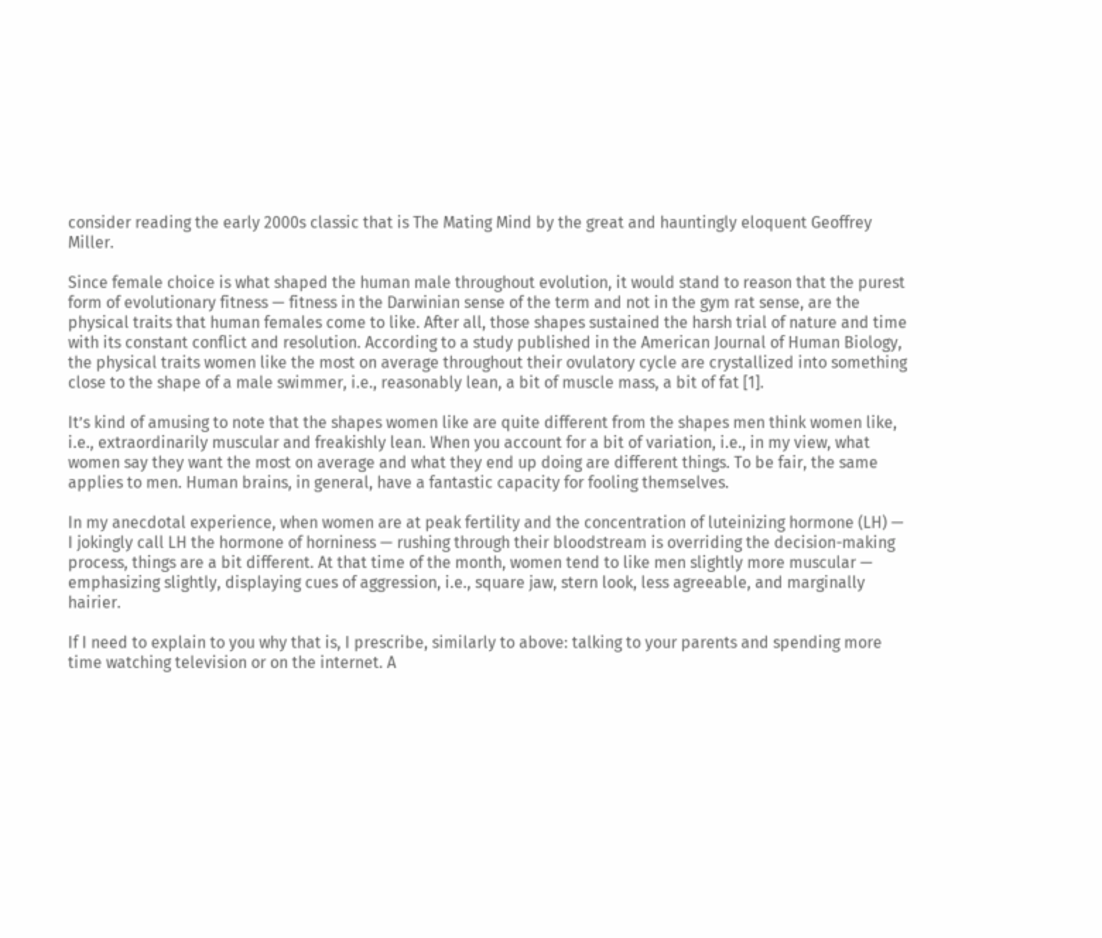consider reading the early 2000s classic that is The Mating Mind by the great and hauntingly eloquent Geoffrey Miller.

Since female choice is what shaped the human male throughout evolution, it would stand to reason that the purest form of evolutionary fitness — fitness in the Darwinian sense of the term and not in the gym rat sense, are the physical traits that human females come to like. After all, those shapes sustained the harsh trial of nature and time with its constant conflict and resolution. According to a study published in the American Journal of Human Biology, the physical traits women like the most on average throughout their ovulatory cycle are crystallized into something close to the shape of a male swimmer, i.e., reasonably lean, a bit of muscle mass, a bit of fat [1].

It’s kind of amusing to note that the shapes women like are quite different from the shapes men think women like, i.e., extraordinarily muscular and freakishly lean. When you account for a bit of variation, i.e., in my view, what women say they want the most on average and what they end up doing are different things. To be fair, the same applies to men. Human brains, in general, have a fantastic capacity for fooling themselves.

In my anecdotal experience, when women are at peak fertility and the concentration of luteinizing hormone (LH) — I jokingly call LH the hormone of horniness — rushing through their bloodstream is overriding the decision-making process, things are a bit different. At that time of the month, women tend to like men slightly more muscular — emphasizing slightly, displaying cues of aggression, i.e., square jaw, stern look, less agreeable, and marginally hairier.

If I need to explain to you why that is, I prescribe, similarly to above: talking to your parents and spending more time watching television or on the internet. A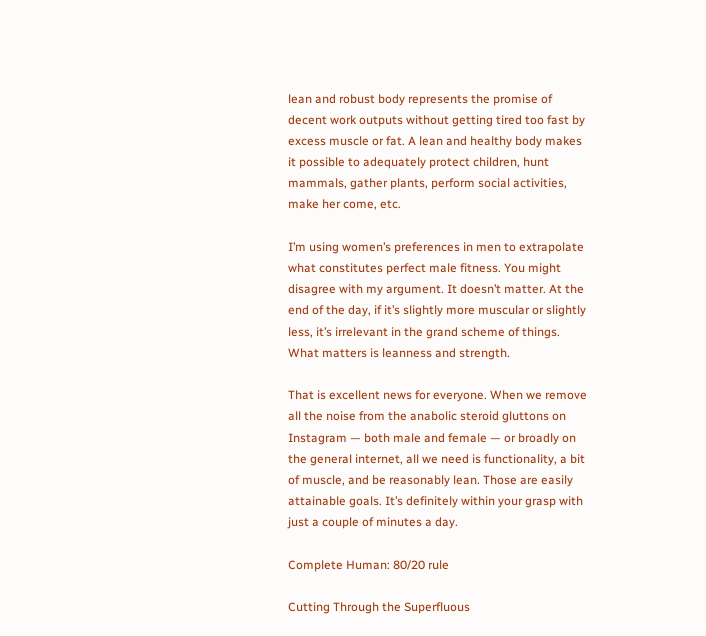lean and robust body represents the promise of decent work outputs without getting tired too fast by excess muscle or fat. A lean and healthy body makes it possible to adequately protect children, hunt mammals, gather plants, perform social activities, make her come, etc.

I’m using women’s preferences in men to extrapolate what constitutes perfect male fitness. You might disagree with my argument. It doesn’t matter. At the end of the day, if it’s slightly more muscular or slightly less, it’s irrelevant in the grand scheme of things. What matters is leanness and strength.

That is excellent news for everyone. When we remove all the noise from the anabolic steroid gluttons on Instagram — both male and female — or broadly on the general internet, all we need is functionality, a bit of muscle, and be reasonably lean. Those are easily attainable goals. It’s definitely within your grasp with just a couple of minutes a day.

Complete Human: 80/20 rule

Cutting Through the Superfluous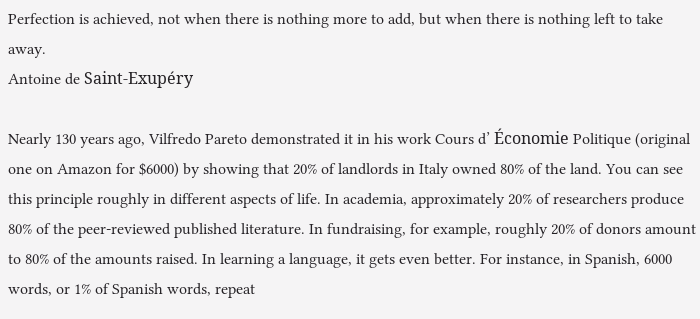Perfection is achieved, not when there is nothing more to add, but when there is nothing left to take away.
Antoine de Saint-Exupéry

Nearly 130 years ago, Vilfredo Pareto demonstrated it in his work Cours d’ Économie Politique (original one on Amazon for $6000) by showing that 20% of landlords in Italy owned 80% of the land. You can see this principle roughly in different aspects of life. In academia, approximately 20% of researchers produce 80% of the peer-reviewed published literature. In fundraising, for example, roughly 20% of donors amount to 80% of the amounts raised. In learning a language, it gets even better. For instance, in Spanish, 6000 words, or 1% of Spanish words, repeat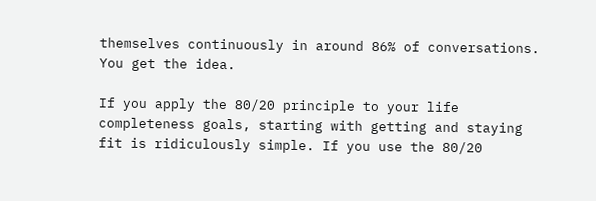themselves continuously in around 86% of conversations. You get the idea.

If you apply the 80/20 principle to your life completeness goals, starting with getting and staying fit is ridiculously simple. If you use the 80/20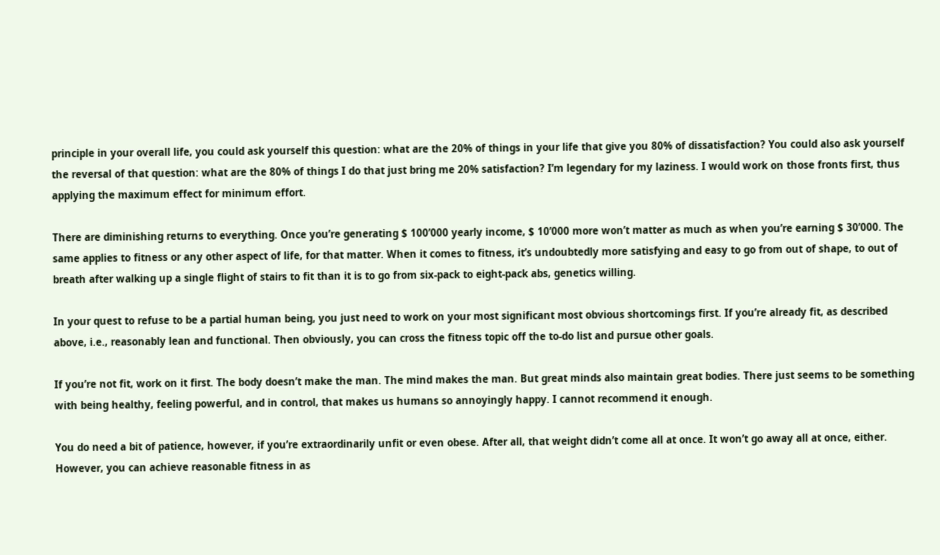principle in your overall life, you could ask yourself this question: what are the 20% of things in your life that give you 80% of dissatisfaction? You could also ask yourself the reversal of that question: what are the 80% of things I do that just bring me 20% satisfaction? I’m legendary for my laziness. I would work on those fronts first, thus applying the maximum effect for minimum effort.

There are diminishing returns to everything. Once you’re generating $ 100’000 yearly income, $ 10’000 more won’t matter as much as when you’re earning $ 30’000. The same applies to fitness or any other aspect of life, for that matter. When it comes to fitness, it’s undoubtedly more satisfying and easy to go from out of shape, to out of breath after walking up a single flight of stairs to fit than it is to go from six-pack to eight-pack abs, genetics willing.

In your quest to refuse to be a partial human being, you just need to work on your most significant most obvious shortcomings first. If you’re already fit, as described above, i.e., reasonably lean and functional. Then obviously, you can cross the fitness topic off the to-do list and pursue other goals.

If you’re not fit, work on it first. The body doesn’t make the man. The mind makes the man. But great minds also maintain great bodies. There just seems to be something with being healthy, feeling powerful, and in control, that makes us humans so annoyingly happy. I cannot recommend it enough.

You do need a bit of patience, however, if you’re extraordinarily unfit or even obese. After all, that weight didn’t come all at once. It won’t go away all at once, either. However, you can achieve reasonable fitness in as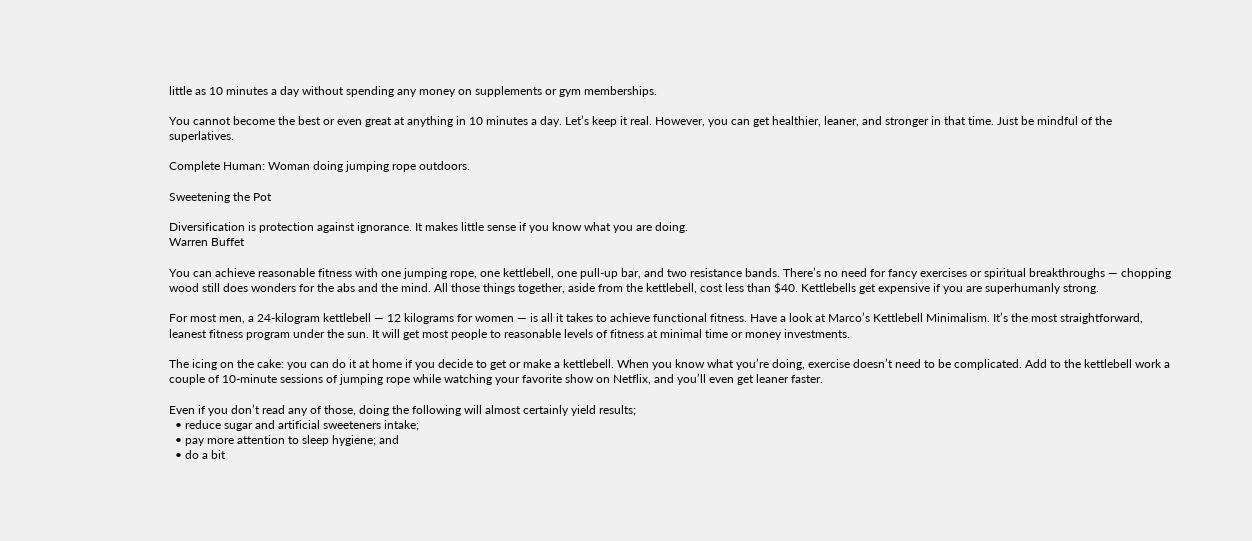little as 10 minutes a day without spending any money on supplements or gym memberships.

You cannot become the best or even great at anything in 10 minutes a day. Let’s keep it real. However, you can get healthier, leaner, and stronger in that time. Just be mindful of the superlatives.

Complete Human: Woman doing jumping rope outdoors.

Sweetening the Pot

Diversification is protection against ignorance. It makes little sense if you know what you are doing.
Warren Buffet

You can achieve reasonable fitness with one jumping rope, one kettlebell, one pull-up bar, and two resistance bands. There’s no need for fancy exercises or spiritual breakthroughs — chopping wood still does wonders for the abs and the mind. All those things together, aside from the kettlebell, cost less than $40. Kettlebells get expensive if you are superhumanly strong.

For most men, a 24-kilogram kettlebell — 12 kilograms for women — is all it takes to achieve functional fitness. Have a look at Marco’s Kettlebell Minimalism. It’s the most straightforward, leanest fitness program under the sun. It will get most people to reasonable levels of fitness at minimal time or money investments.

The icing on the cake: you can do it at home if you decide to get or make a kettlebell. When you know what you’re doing, exercise doesn’t need to be complicated. Add to the kettlebell work a couple of 10-minute sessions of jumping rope while watching your favorite show on Netflix, and you’ll even get leaner faster.

Even if you don’t read any of those, doing the following will almost certainly yield results;
  • reduce sugar and artificial sweeteners intake;
  • pay more attention to sleep hygiene; and
  • do a bit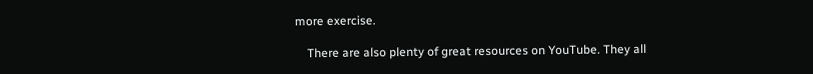more exercise.

    There are also plenty of great resources on YouTube. They all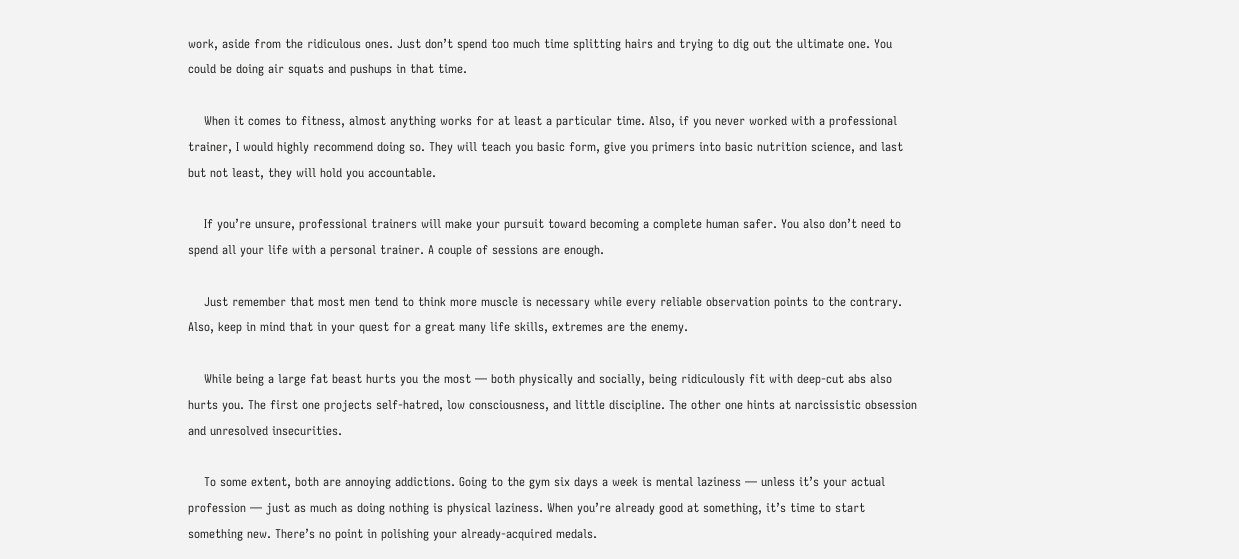work, aside from the ridiculous ones. Just don’t spend too much time splitting hairs and trying to dig out the ultimate one. You could be doing air squats and pushups in that time.

    When it comes to fitness, almost anything works for at least a particular time. Also, if you never worked with a professional trainer, I would highly recommend doing so. They will teach you basic form, give you primers into basic nutrition science, and last but not least, they will hold you accountable.

    If you’re unsure, professional trainers will make your pursuit toward becoming a complete human safer. You also don’t need to spend all your life with a personal trainer. A couple of sessions are enough.

    Just remember that most men tend to think more muscle is necessary while every reliable observation points to the contrary. Also, keep in mind that in your quest for a great many life skills, extremes are the enemy.

    While being a large fat beast hurts you the most — both physically and socially, being ridiculously fit with deep-cut abs also hurts you. The first one projects self-hatred, low consciousness, and little discipline. The other one hints at narcissistic obsession and unresolved insecurities.

    To some extent, both are annoying addictions. Going to the gym six days a week is mental laziness — unless it’s your actual profession — just as much as doing nothing is physical laziness. When you’re already good at something, it’s time to start something new. There’s no point in polishing your already-acquired medals.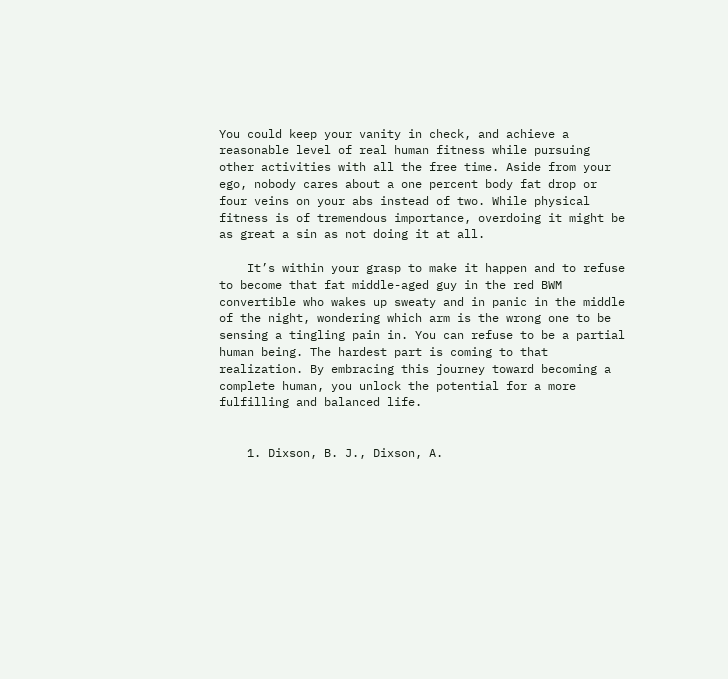You could keep your vanity in check, and achieve a reasonable level of real human fitness while pursuing other activities with all the free time. Aside from your ego, nobody cares about a one percent body fat drop or four veins on your abs instead of two. While physical fitness is of tremendous importance, overdoing it might be as great a sin as not doing it at all.

    It’s within your grasp to make it happen and to refuse to become that fat middle-aged guy in the red BWM convertible who wakes up sweaty and in panic in the middle of the night, wondering which arm is the wrong one to be sensing a tingling pain in. You can refuse to be a partial human being. The hardest part is coming to that realization. By embracing this journey toward becoming a complete human, you unlock the potential for a more fulfilling and balanced life.


    1. Dixson, B. J., Dixson, A.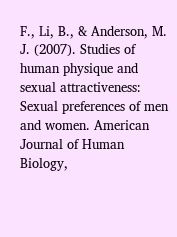F., Li, B., & Anderson, M. J. (2007). Studies of human physique and sexual attractiveness: Sexual preferences of men and women. American Journal of Human Biology,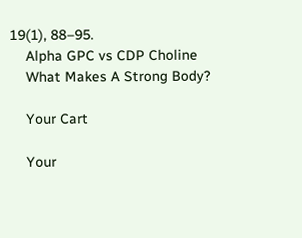19(1), 88–95.
    Alpha GPC vs CDP Choline
    What Makes A Strong Body?

    Your Cart

    Your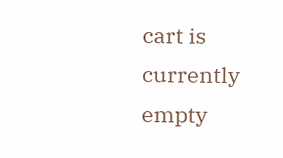cart is currently empty